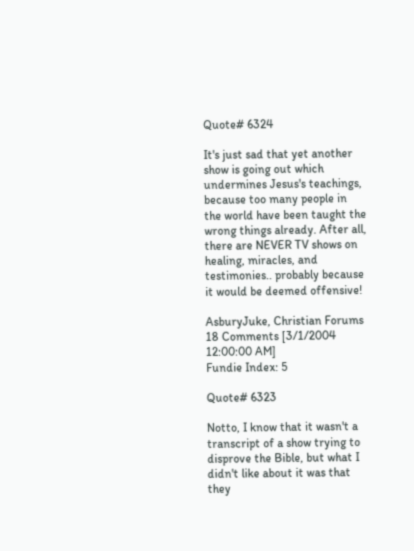Quote# 6324

It's just sad that yet another show is going out which undermines Jesus's teachings, because too many people in the world have been taught the wrong things already. After all, there are NEVER TV shows on healing, miracles, and testimonies.. probably because it would be deemed offensive!

AsburyJuke, Christian Forums 18 Comments [3/1/2004 12:00:00 AM]
Fundie Index: 5

Quote# 6323

Notto, I know that it wasn't a transcript of a show trying to disprove the Bible, but what I didn't like about it was that they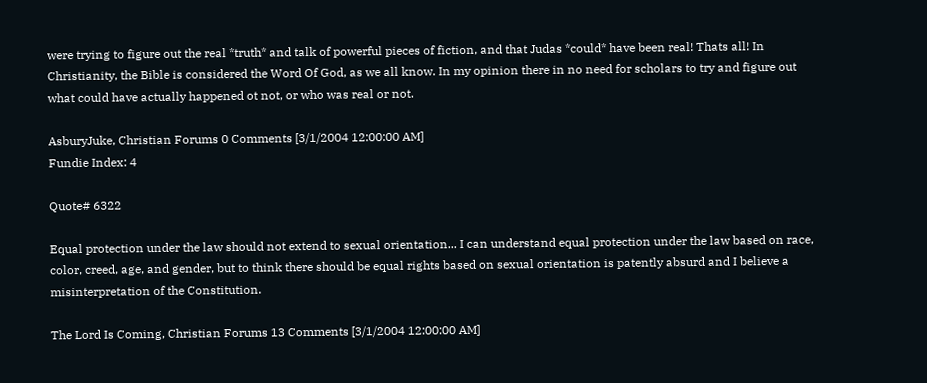were trying to figure out the real *truth* and talk of powerful pieces of fiction, and that Judas *could* have been real! Thats all! In Christianity, the Bible is considered the Word Of God, as we all know. In my opinion there in no need for scholars to try and figure out what could have actually happened ot not, or who was real or not.

AsburyJuke, Christian Forums 0 Comments [3/1/2004 12:00:00 AM]
Fundie Index: 4

Quote# 6322

Equal protection under the law should not extend to sexual orientation... I can understand equal protection under the law based on race, color, creed, age, and gender, but to think there should be equal rights based on sexual orientation is patently absurd and I believe a misinterpretation of the Constitution.

The Lord Is Coming, Christian Forums 13 Comments [3/1/2004 12:00:00 AM]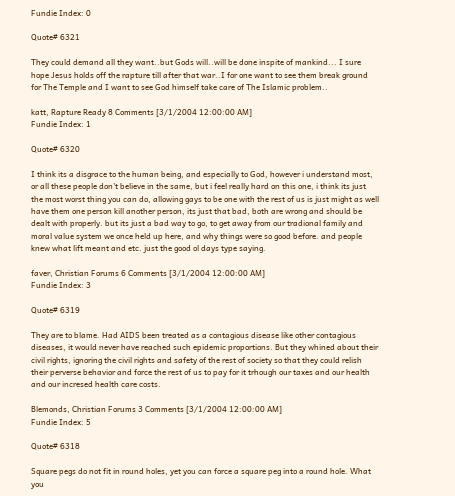Fundie Index: 0

Quote# 6321

They could demand all they want..but Gods will..will be done inspite of mankind... I sure hope Jesus holds off the rapture till after that war..I for one want to see them break ground for The Temple and I want to see God himself take care of The Islamic problem..

katt, Rapture Ready 8 Comments [3/1/2004 12:00:00 AM]
Fundie Index: 1

Quote# 6320

I think its a disgrace to the human being, and especially to God, however i understand most, or all these people don't believe in the same, but i feel really hard on this one, i think its just the most worst thing you can do, allowing gays to be one with the rest of us is just might as well have them one person kill another person, its just that bad, both are wrong and should be dealt with properly. but its just a bad way to go, to get away from our tradional family and moral value system we once held up here, and why things were so good before. and people knew what lift meant and etc. just the good ol days type saying.

faver, Christian Forums 6 Comments [3/1/2004 12:00:00 AM]
Fundie Index: 3

Quote# 6319

They are to blame. Had AIDS been treated as a contagious disease like other contagious diseases, it would never have reached such epidemic proportions. But they whined about their civil rights, ignoring the civil rights and safety of the rest of society so that they could relish their perverse behavior and force the rest of us to pay for it trhough our taxes and our health and our incresed health care costs.

Blemonds, Christian Forums 3 Comments [3/1/2004 12:00:00 AM]
Fundie Index: 5

Quote# 6318

Square pegs do not fit in round holes, yet you can force a square peg into a round hole. What you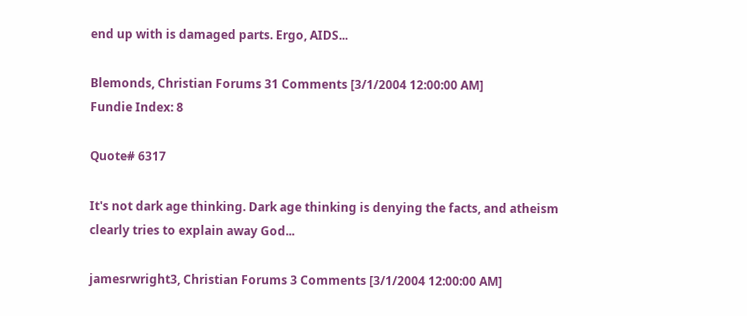end up with is damaged parts. Ergo, AIDS...

Blemonds, Christian Forums 31 Comments [3/1/2004 12:00:00 AM]
Fundie Index: 8

Quote# 6317

It's not dark age thinking. Dark age thinking is denying the facts, and atheism clearly tries to explain away God...

jamesrwright3, Christian Forums 3 Comments [3/1/2004 12:00:00 AM]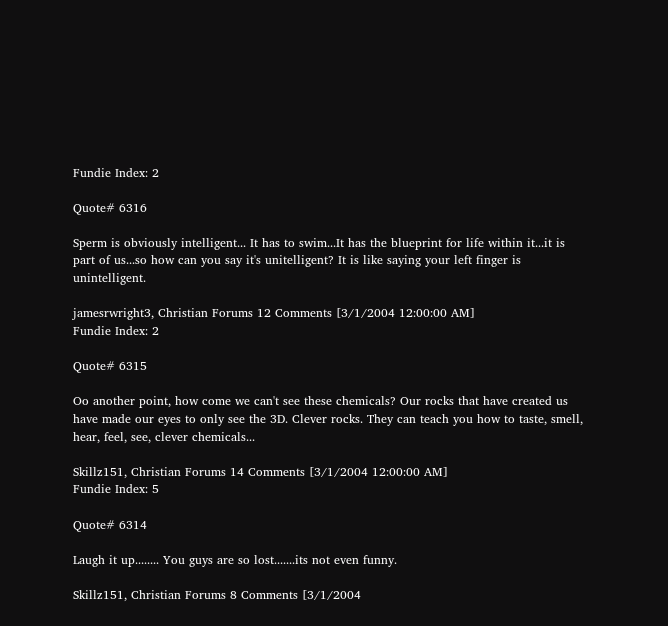Fundie Index: 2

Quote# 6316

Sperm is obviously intelligent... It has to swim...It has the blueprint for life within it...it is part of us...so how can you say it's unitelligent? It is like saying your left finger is unintelligent.

jamesrwright3, Christian Forums 12 Comments [3/1/2004 12:00:00 AM]
Fundie Index: 2

Quote# 6315

Oo another point, how come we can't see these chemicals? Our rocks that have created us have made our eyes to only see the 3D. Clever rocks. They can teach you how to taste, smell, hear, feel, see, clever chemicals...

Skillz151, Christian Forums 14 Comments [3/1/2004 12:00:00 AM]
Fundie Index: 5

Quote# 6314

Laugh it up........ You guys are so lost.......its not even funny.

Skillz151, Christian Forums 8 Comments [3/1/2004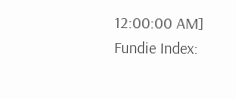12:00:00 AM]
Fundie Index: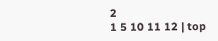2
1 5 10 11 12 | top